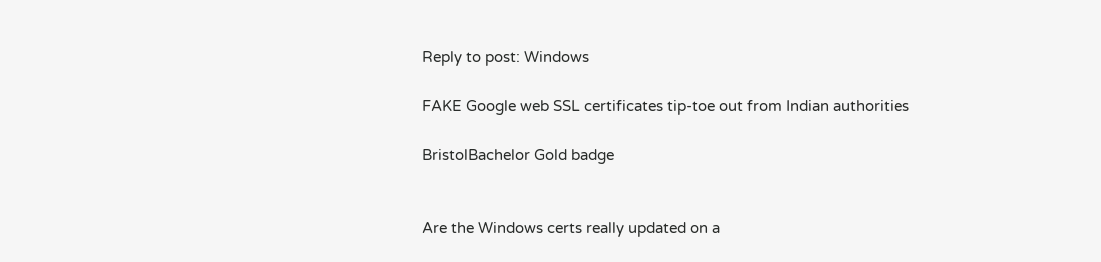Reply to post: Windows

FAKE Google web SSL certificates tip-toe out from Indian authorities

BristolBachelor Gold badge


Are the Windows certs really updated on a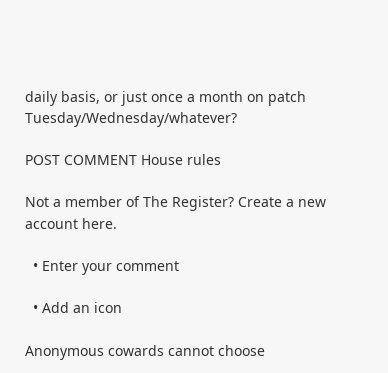daily basis, or just once a month on patch Tuesday/Wednesday/whatever?

POST COMMENT House rules

Not a member of The Register? Create a new account here.

  • Enter your comment

  • Add an icon

Anonymous cowards cannot choose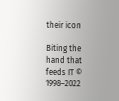their icon

Biting the hand that feeds IT © 1998–2022